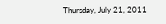Thursday, July 21, 2011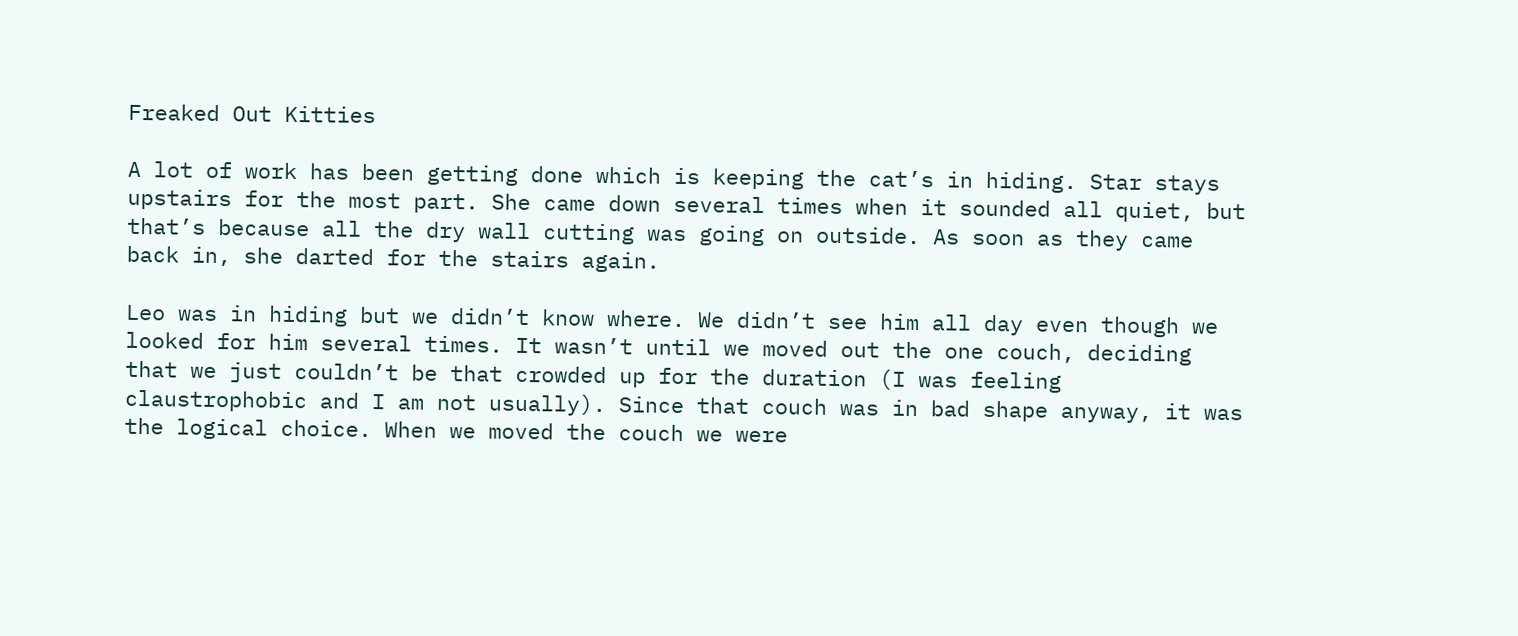Freaked Out Kitties

A lot of work has been getting done which is keeping the cat’s in hiding. Star stays upstairs for the most part. She came down several times when it sounded all quiet, but that’s because all the dry wall cutting was going on outside. As soon as they came back in, she darted for the stairs again.

Leo was in hiding but we didn’t know where. We didn’t see him all day even though we looked for him several times. It wasn’t until we moved out the one couch, deciding that we just couldn’t be that crowded up for the duration (I was feeling claustrophobic and I am not usually). Since that couch was in bad shape anyway, it was the logical choice. When we moved the couch we were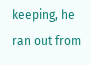keeping, he ran out from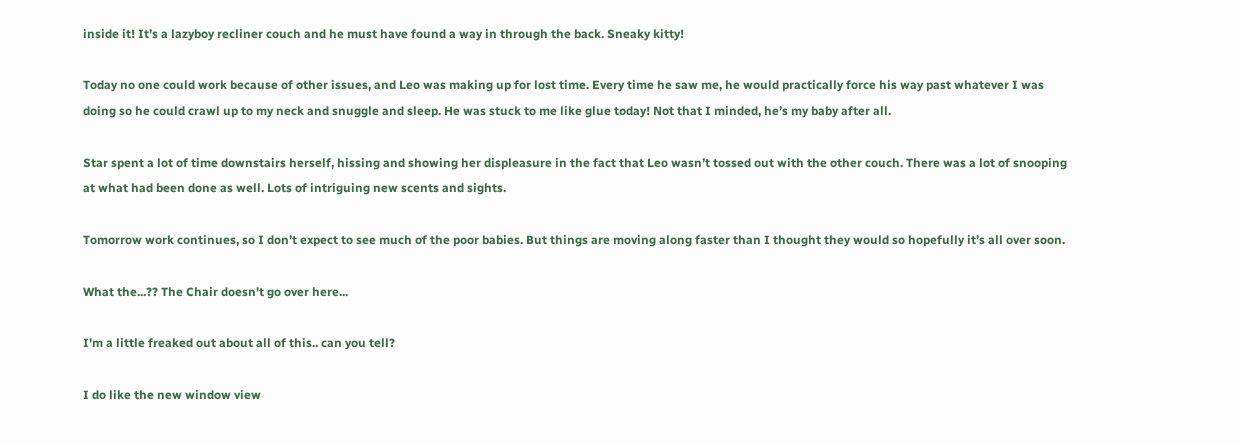inside it! It’s a lazyboy recliner couch and he must have found a way in through the back. Sneaky kitty!

Today no one could work because of other issues, and Leo was making up for lost time. Every time he saw me, he would practically force his way past whatever I was doing so he could crawl up to my neck and snuggle and sleep. He was stuck to me like glue today! Not that I minded, he’s my baby after all.

Star spent a lot of time downstairs herself, hissing and showing her displeasure in the fact that Leo wasn’t tossed out with the other couch. There was a lot of snooping at what had been done as well. Lots of intriguing new scents and sights.

Tomorrow work continues, so I don’t expect to see much of the poor babies. But things are moving along faster than I thought they would so hopefully it’s all over soon.

What the...?? The Chair doesn't go over here...

I'm a little freaked out about all of this.. can you tell?

I do like the new window view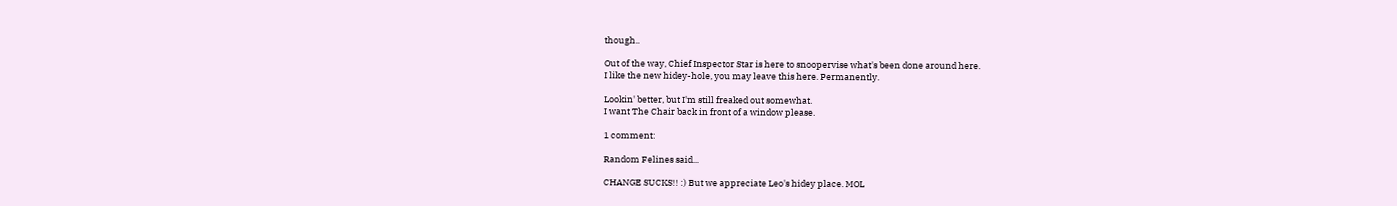though..

Out of the way, Chief Inspector Star is here to snoopervise what's been done around here.
I like the new hidey-hole, you may leave this here. Permanently.

Lookin' better, but I'm still freaked out somewhat.
I want The Chair back in front of a window please.

1 comment:

Random Felines said...

CHANGE SUCKS!! :) But we appreciate Leo's hidey place. MOL